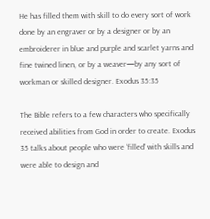He has filled them with skill to do every sort of work done by an engraver or by a designer or by an embroiderer in blue and purple and scarlet yarns and fine twined linen, or by a weaver—by any sort of workman or skilled designer. Exodus 35:35

The Bible refers to a few characters who specifically received abilities from God in order to create. Exodus 35 talks about people who were ‘filled’ with skills and were able to design and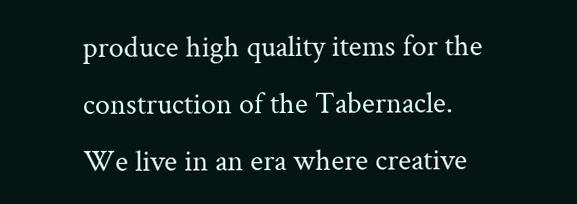produce high quality items for the construction of the Tabernacle.
We live in an era where creative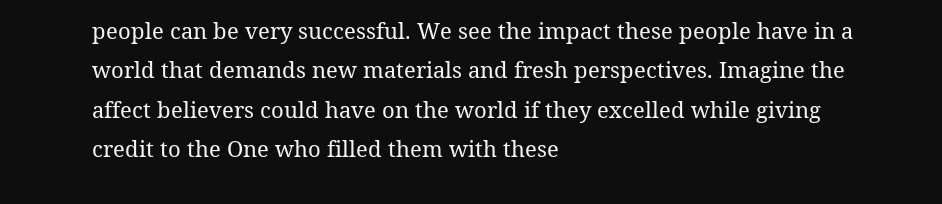people can be very successful. We see the impact these people have in a world that demands new materials and fresh perspectives. Imagine the affect believers could have on the world if they excelled while giving credit to the One who filled them with these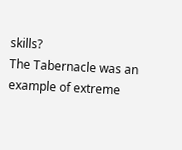skills?
The Tabernacle was an example of extreme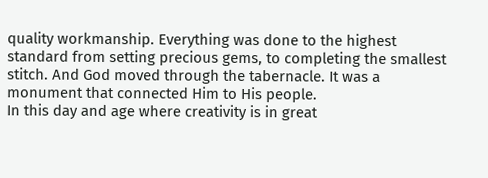quality workmanship. Everything was done to the highest standard from setting precious gems, to completing the smallest stitch. And God moved through the tabernacle. It was a monument that connected Him to His people.
In this day and age where creativity is in great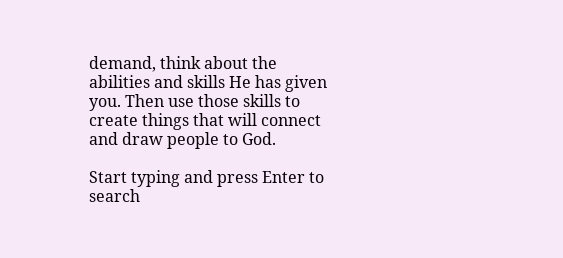demand, think about the abilities and skills He has given you. Then use those skills to create things that will connect and draw people to God.

Start typing and press Enter to search